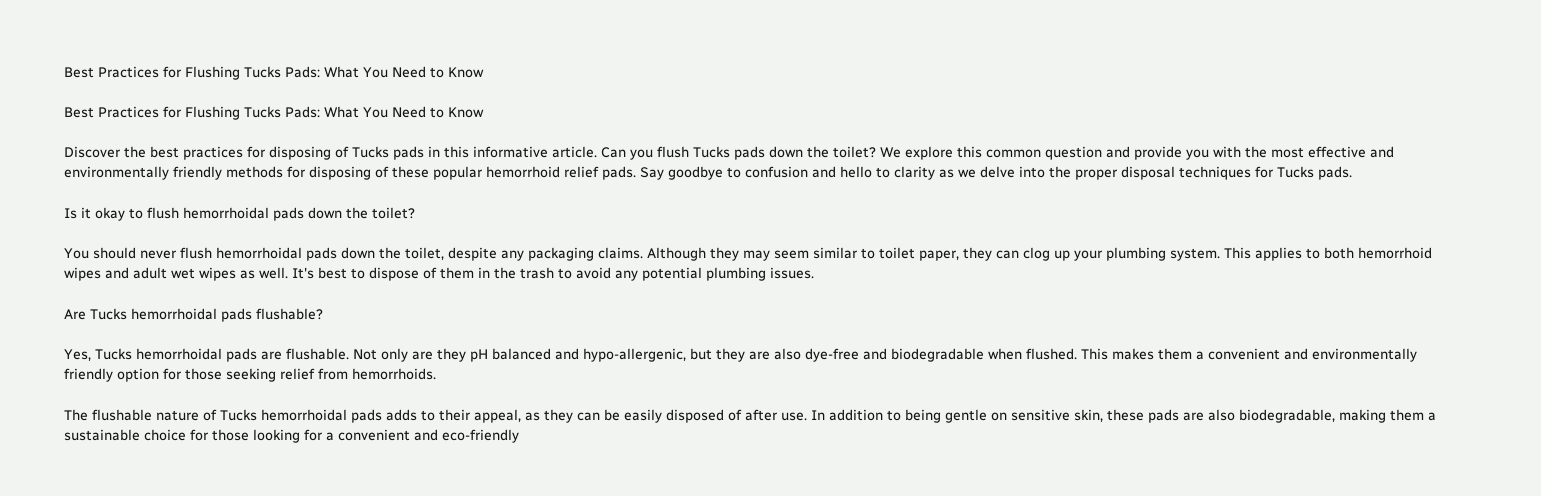Best Practices for Flushing Tucks Pads: What You Need to Know

Best Practices for Flushing Tucks Pads: What You Need to Know

Discover the best practices for disposing of Tucks pads in this informative article. Can you flush Tucks pads down the toilet? We explore this common question and provide you with the most effective and environmentally friendly methods for disposing of these popular hemorrhoid relief pads. Say goodbye to confusion and hello to clarity as we delve into the proper disposal techniques for Tucks pads.

Is it okay to flush hemorrhoidal pads down the toilet?

You should never flush hemorrhoidal pads down the toilet, despite any packaging claims. Although they may seem similar to toilet paper, they can clog up your plumbing system. This applies to both hemorrhoid wipes and adult wet wipes as well. It's best to dispose of them in the trash to avoid any potential plumbing issues.

Are Tucks hemorrhoidal pads flushable?

Yes, Tucks hemorrhoidal pads are flushable. Not only are they pH balanced and hypo-allergenic, but they are also dye-free and biodegradable when flushed. This makes them a convenient and environmentally friendly option for those seeking relief from hemorrhoids.

The flushable nature of Tucks hemorrhoidal pads adds to their appeal, as they can be easily disposed of after use. In addition to being gentle on sensitive skin, these pads are also biodegradable, making them a sustainable choice for those looking for a convenient and eco-friendly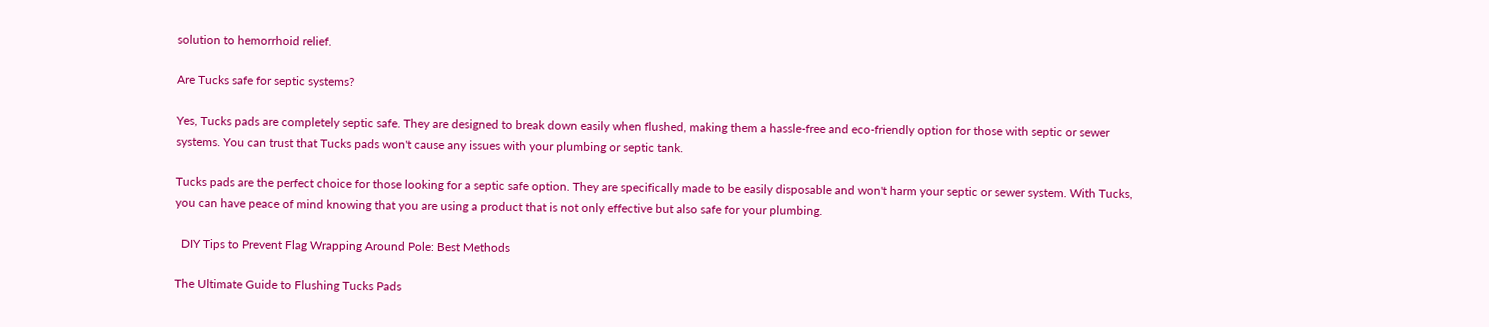solution to hemorrhoid relief.

Are Tucks safe for septic systems?

Yes, Tucks pads are completely septic safe. They are designed to break down easily when flushed, making them a hassle-free and eco-friendly option for those with septic or sewer systems. You can trust that Tucks pads won't cause any issues with your plumbing or septic tank.

Tucks pads are the perfect choice for those looking for a septic safe option. They are specifically made to be easily disposable and won't harm your septic or sewer system. With Tucks, you can have peace of mind knowing that you are using a product that is not only effective but also safe for your plumbing.

  DIY Tips to Prevent Flag Wrapping Around Pole: Best Methods

The Ultimate Guide to Flushing Tucks Pads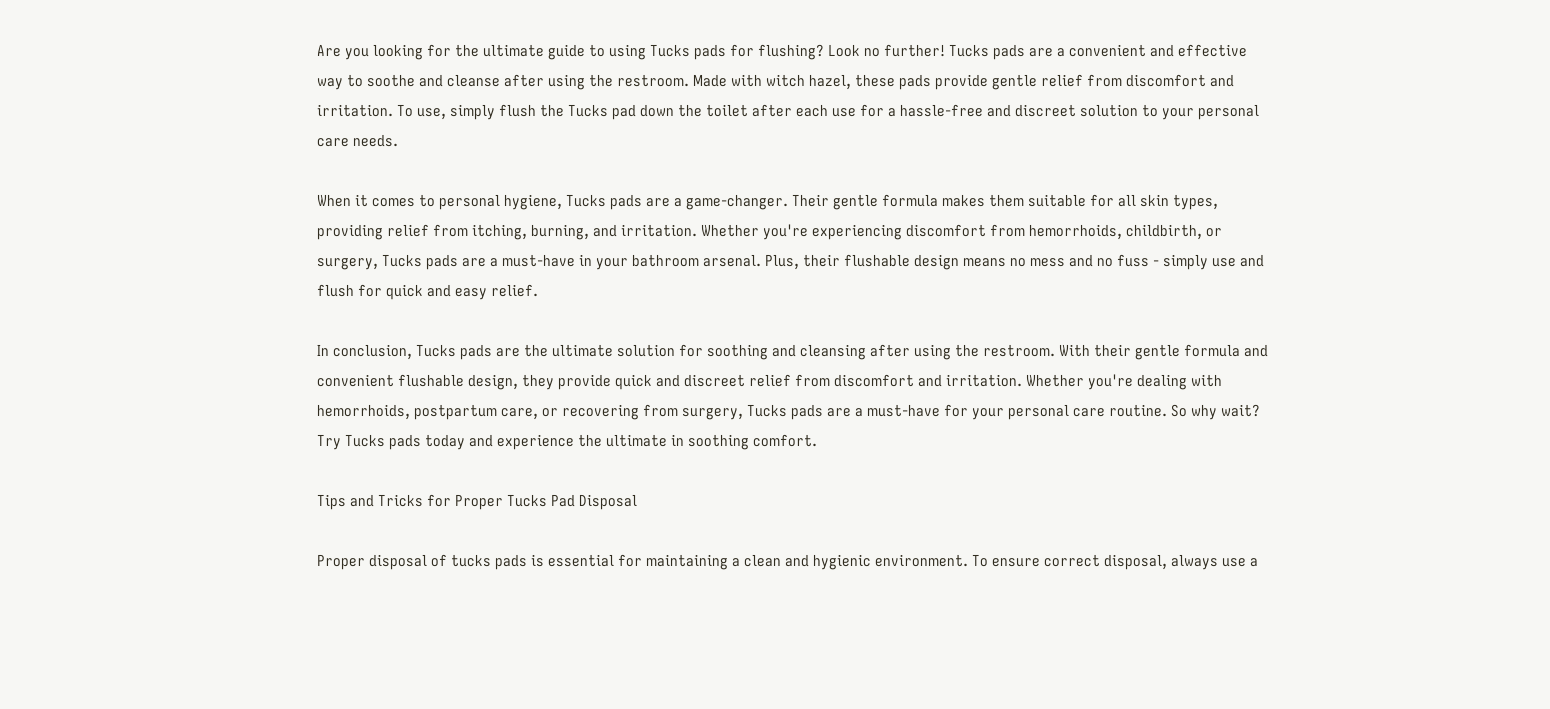Are you looking for the ultimate guide to using Tucks pads for flushing? Look no further! Tucks pads are a convenient and effective way to soothe and cleanse after using the restroom. Made with witch hazel, these pads provide gentle relief from discomfort and irritation. To use, simply flush the Tucks pad down the toilet after each use for a hassle-free and discreet solution to your personal care needs.

When it comes to personal hygiene, Tucks pads are a game-changer. Their gentle formula makes them suitable for all skin types, providing relief from itching, burning, and irritation. Whether you're experiencing discomfort from hemorrhoids, childbirth, or surgery, Tucks pads are a must-have in your bathroom arsenal. Plus, their flushable design means no mess and no fuss - simply use and flush for quick and easy relief.

In conclusion, Tucks pads are the ultimate solution for soothing and cleansing after using the restroom. With their gentle formula and convenient flushable design, they provide quick and discreet relief from discomfort and irritation. Whether you're dealing with hemorrhoids, postpartum care, or recovering from surgery, Tucks pads are a must-have for your personal care routine. So why wait? Try Tucks pads today and experience the ultimate in soothing comfort.

Tips and Tricks for Proper Tucks Pad Disposal

Proper disposal of tucks pads is essential for maintaining a clean and hygienic environment. To ensure correct disposal, always use a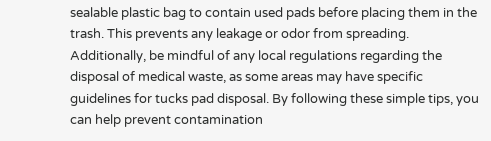sealable plastic bag to contain used pads before placing them in the trash. This prevents any leakage or odor from spreading. Additionally, be mindful of any local regulations regarding the disposal of medical waste, as some areas may have specific guidelines for tucks pad disposal. By following these simple tips, you can help prevent contamination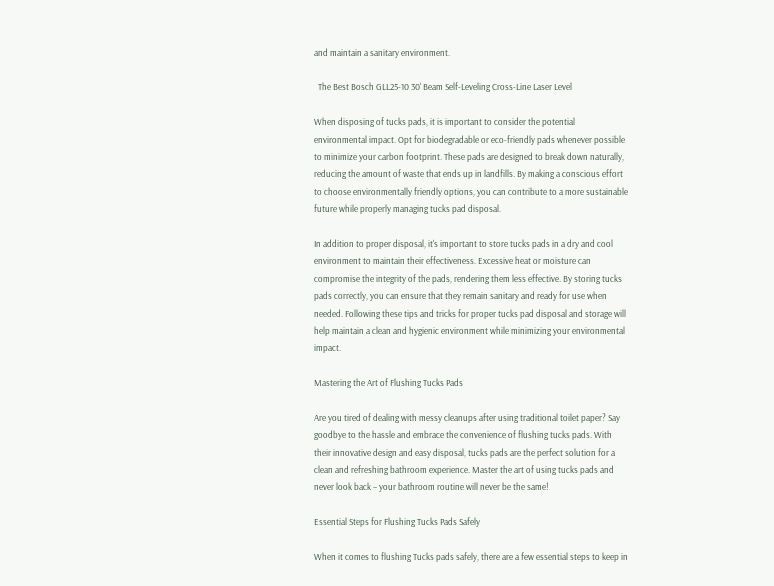and maintain a sanitary environment.

  The Best Bosch GLL25-10 30' Beam Self-Leveling Cross-Line Laser Level

When disposing of tucks pads, it is important to consider the potential environmental impact. Opt for biodegradable or eco-friendly pads whenever possible to minimize your carbon footprint. These pads are designed to break down naturally, reducing the amount of waste that ends up in landfills. By making a conscious effort to choose environmentally friendly options, you can contribute to a more sustainable future while properly managing tucks pad disposal.

In addition to proper disposal, it's important to store tucks pads in a dry and cool environment to maintain their effectiveness. Excessive heat or moisture can compromise the integrity of the pads, rendering them less effective. By storing tucks pads correctly, you can ensure that they remain sanitary and ready for use when needed. Following these tips and tricks for proper tucks pad disposal and storage will help maintain a clean and hygienic environment while minimizing your environmental impact.

Mastering the Art of Flushing Tucks Pads

Are you tired of dealing with messy cleanups after using traditional toilet paper? Say goodbye to the hassle and embrace the convenience of flushing tucks pads. With their innovative design and easy disposal, tucks pads are the perfect solution for a clean and refreshing bathroom experience. Master the art of using tucks pads and never look back – your bathroom routine will never be the same!

Essential Steps for Flushing Tucks Pads Safely

When it comes to flushing Tucks pads safely, there are a few essential steps to keep in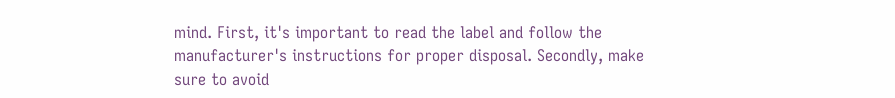mind. First, it's important to read the label and follow the manufacturer's instructions for proper disposal. Secondly, make sure to avoid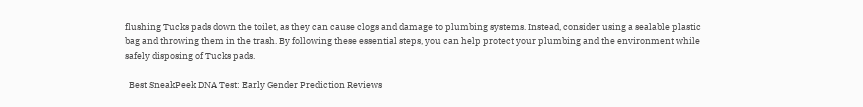flushing Tucks pads down the toilet, as they can cause clogs and damage to plumbing systems. Instead, consider using a sealable plastic bag and throwing them in the trash. By following these essential steps, you can help protect your plumbing and the environment while safely disposing of Tucks pads.

  Best SneakPeek DNA Test: Early Gender Prediction Reviews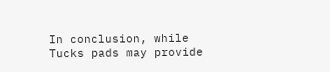In conclusion, while Tucks pads may provide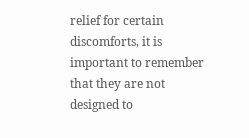relief for certain discomforts, it is important to remember that they are not designed to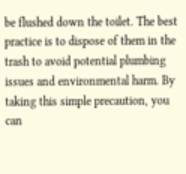be flushed down the toilet. The best practice is to dispose of them in the trash to avoid potential plumbing issues and environmental harm. By taking this simple precaution, you can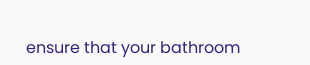ensure that your bathroom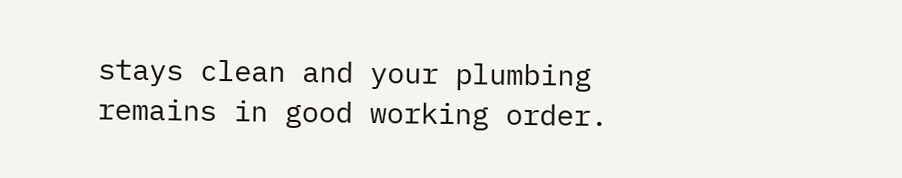stays clean and your plumbing remains in good working order.